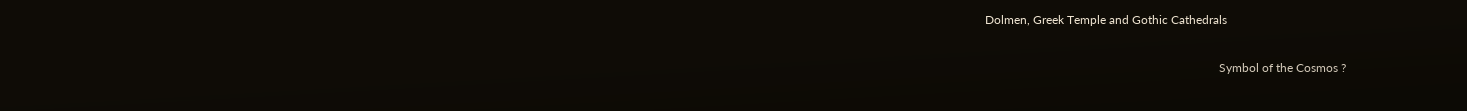Dolmen, Greek Temple and Gothic Cathedrals

                                                                              Symbol of the Cosmos ?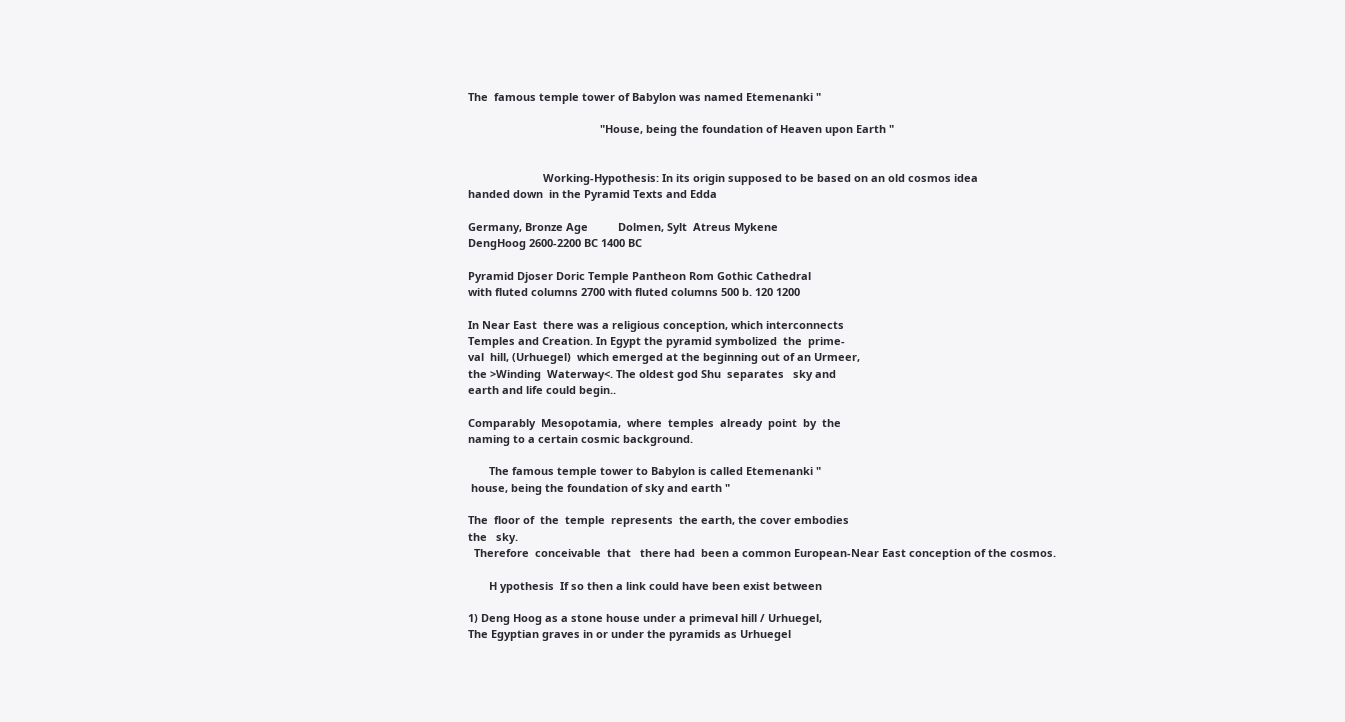The  famous temple tower of Babylon was named Etemenanki "

                                            "House, being the foundation of Heaven upon Earth "


                         Working-Hypothesis: In its origin supposed to be based on an old cosmos idea                                                                                          handed down  in the Pyramid Texts and Edda

Germany, Bronze Age          Dolmen, Sylt  Atreus Mykene
DengHoog 2600-2200 BC 1400 BC

Pyramid Djoser Doric Temple Pantheon Rom Gothic Cathedral
with fluted columns 2700 with fluted columns 500 b. 120 1200

In Near East  there was a religious conception, which interconnects
Temples and Creation. In Egypt the pyramid symbolized  the  prime-
val  hill, (Urhuegel)  which emerged at the beginning out of an Urmeer,
the >Winding  Waterway<. The oldest god Shu  separates   sky and
earth and life could begin..

Comparably  Mesopotamia,  where  temples  already  point  by  the
naming to a certain cosmic background.

       The famous temple tower to Babylon is called Etemenanki "
 house, being the foundation of sky and earth "

The  floor of  the  temple  represents  the earth, the cover embodies
the   sky.
  Therefore  conceivable  that   there had  been a common European-Near East conception of the cosmos.

       H ypothesis  If so then a link could have been exist between

1) Deng Hoog as a stone house under a primeval hill / Urhuegel,
The Egyptian graves in or under the pyramids as Urhuegel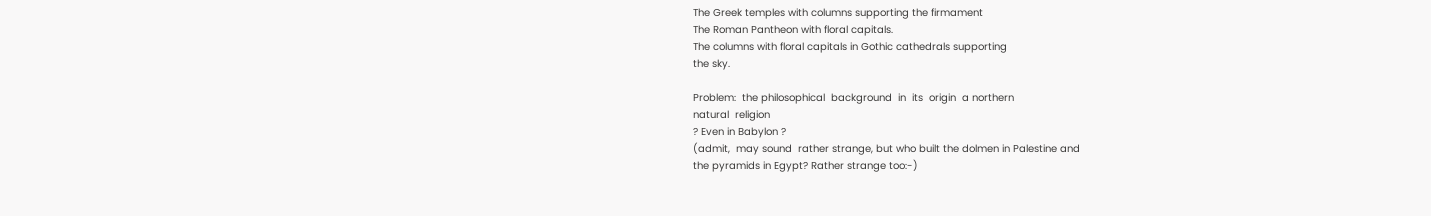The Greek temples with columns supporting the firmament
The Roman Pantheon with floral capitals.
The columns with floral capitals in Gothic cathedrals supporting
the sky.

Problem:  the philosophical  background  in  its  origin  a northern
natural  religion
? Even in Babylon ?
(admit,  may sound  rather strange, but who built the dolmen in Palestine and
the pyramids in Egypt? Rather strange too:-)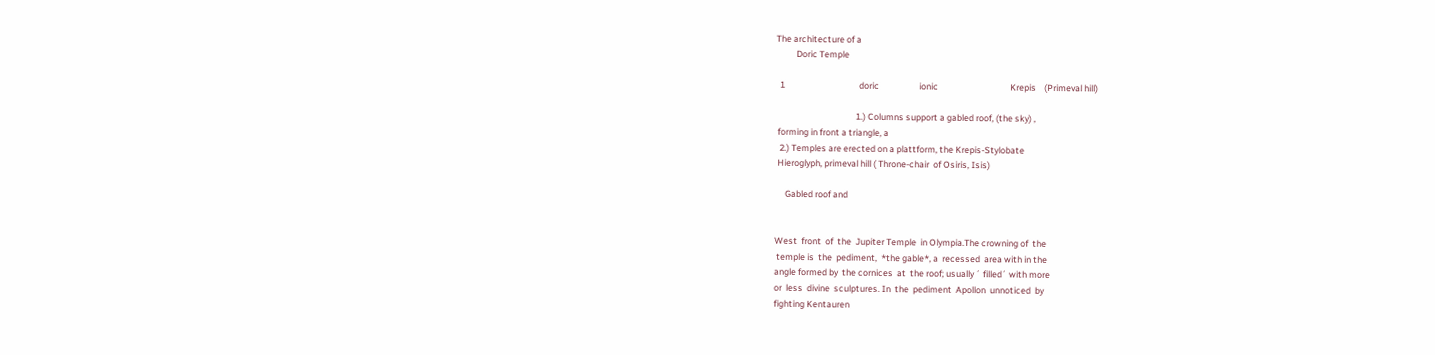The architecture of a
          Doric Temple

  1                                     doric                    ionic                                    Krepis    (Primeval hill)

                                        1.) Columns support a gabled roof, (the sky) ,
 forming in front a triangle, a
  2.) Temples are erected on a plattform, the Krepis-Stylobate
 Hieroglyph, primeval hill ( Throne-chair  of Osiris, Isis)

     Gabled roof and


West  front  of  the  Jupiter Temple  in Olympia.The crowning of  the
 temple is  the  pediment,  *the gable*, a  recessed  area with in the
angle formed by  the cornices  at  the roof; usually ´ filled´ with more
or  less  divine  sculptures. In  the  pediment  Apollon  unnoticed  by
fighting Kentauren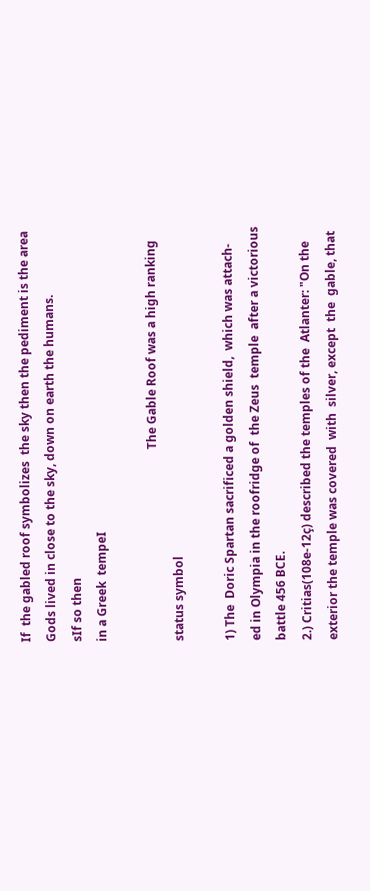If  the gabled roof symbolizes  the sky then the pediment is the area
Gods lived in close to the sky, down on earth the humans.
sIf so then
in a Greek  tempeI

                                                                The Gable Roof was a high ranking status symbol

1) The  Doric Spartan sacrificed a golden shield,  which was attach-
ed in Olympia in the roofridge of  the Zeus  temple  after a victorious
battle 456 BCE.
2.) Critias(108e-12ç) described the temples of the  Atlanter: "On the
exterior the temple was covered  with  silver, except  the  gable, that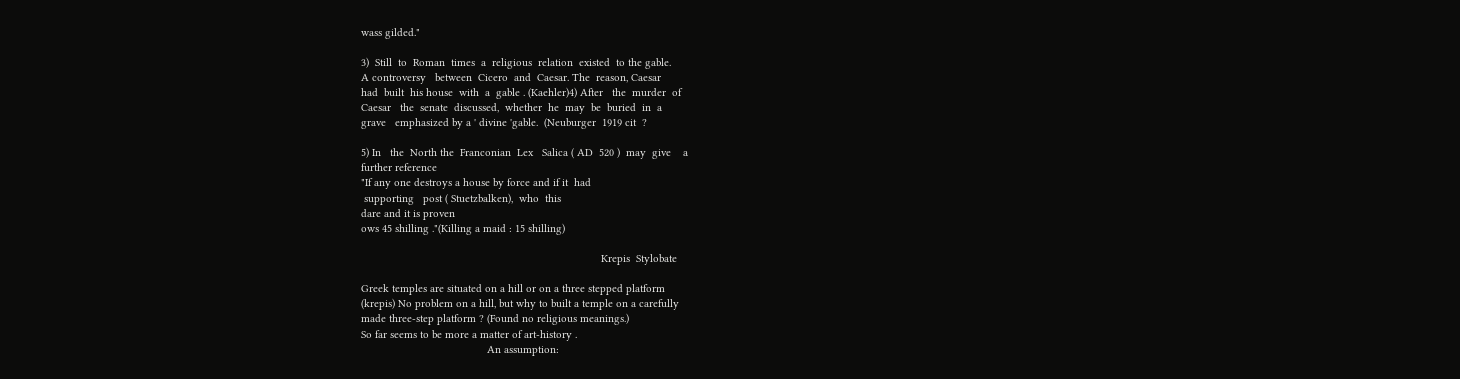wass gilded."

3)  Still  to  Roman  times  a  religious  relation  existed  to the gable.
A controversy   between  Cicero  and  Caesar. The  reason, Caesar
had  built  his house  with  a  gable . (Kaehler)4) After   the  murder  of
Caesar   the  senate  discussed,  whether  he  may  be  buried  in  a
grave   emphasized by a ' divine 'gable.  (Neuburger  1919 cit  ?

5) In   the  North the  Franconian  Lex   Salica ( AD  520 )  may  give    a
further reference
"If any one destroys a house by force and if it  had
 supporting   post ( Stuetzbalken),  who  this
dare and it is proven
ows 45 shilling ."(Killing a maid : 15 shilling)

                                                                                Krepis  Stylobate

Greek temples are situated on a hill or on a three stepped platform
(krepis) No problem on a hill, but why to built a temple on a carefully
made three-step platform ? (Found no religious meanings.)
So far seems to be more a matter of art-history .
                                          An assumption: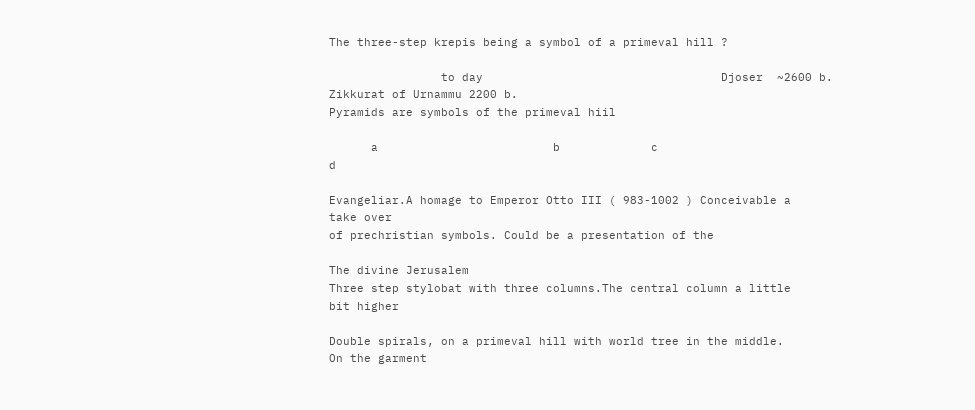The three-step krepis being a symbol of a primeval hill ?

                to day                                  Djoser  ~2600 b.                   Zikkurat of Urnammu 2200 b.
Pyramids are symbols of the primeval hiil

      a                         b             c                                              d

Evangeliar.A homage to Emperor Otto III ( 983-1002 ) Conceivable a
take over
of prechristian symbols. Could be a presentation of the

The divine Jerusalem
Three step stylobat with three columns.The central column a little
bit higher

Double spirals, on a primeval hill with world tree in the middle.
On the garment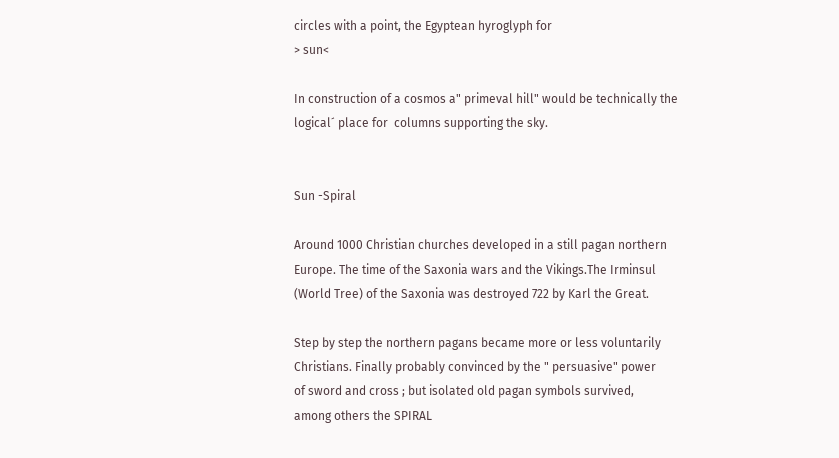circles with a point, the Egyptean hyroglyph for
> sun<

In construction of a cosmos a" primeval hill" would be technically the
logical´ place for  columns supporting the sky.


Sun -Spiral

Around 1000 Christian churches developed in a still pagan northern
Europe. The time of the Saxonia wars and the Vikings.The Irminsul
(World Tree) of the Saxonia was destroyed 722 by Karl the Great.

Step by step the northern pagans became more or less voluntarily
Christians. Finally probably convinced by the " persuasive" power
of sword and cross ; but isolated old pagan symbols survived,
among others the SPIRAL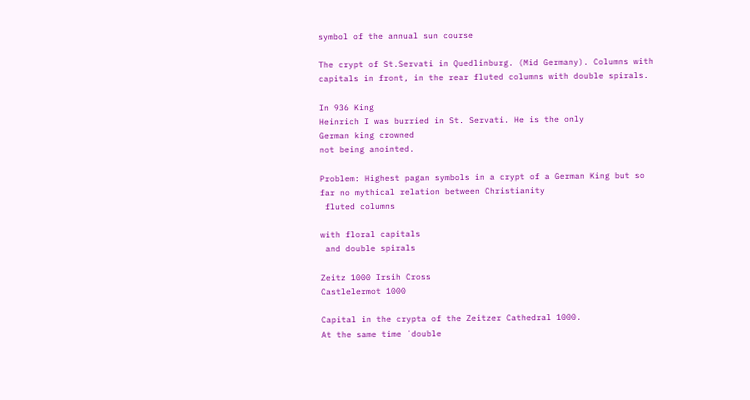symbol of the annual sun course

The crypt of St.Servati in Quedlinburg. (Mid Germany). Columns with
capitals in front, in the rear fluted columns with double spirals.

In 936 King
Heinrich I was burried in St. Servati. He is the only
German king crowned
not being anointed.

Problem: Highest pagan symbols in a crypt of a German King but so
far no mythical relation between Christianity
 fluted columns

with floral capitals
 and double spirals

Zeitz 1000 Irsih Cross
Castlelermot 1000

Capital in the crypta of the Zeitzer Cathedral 1000.
At the same time ´double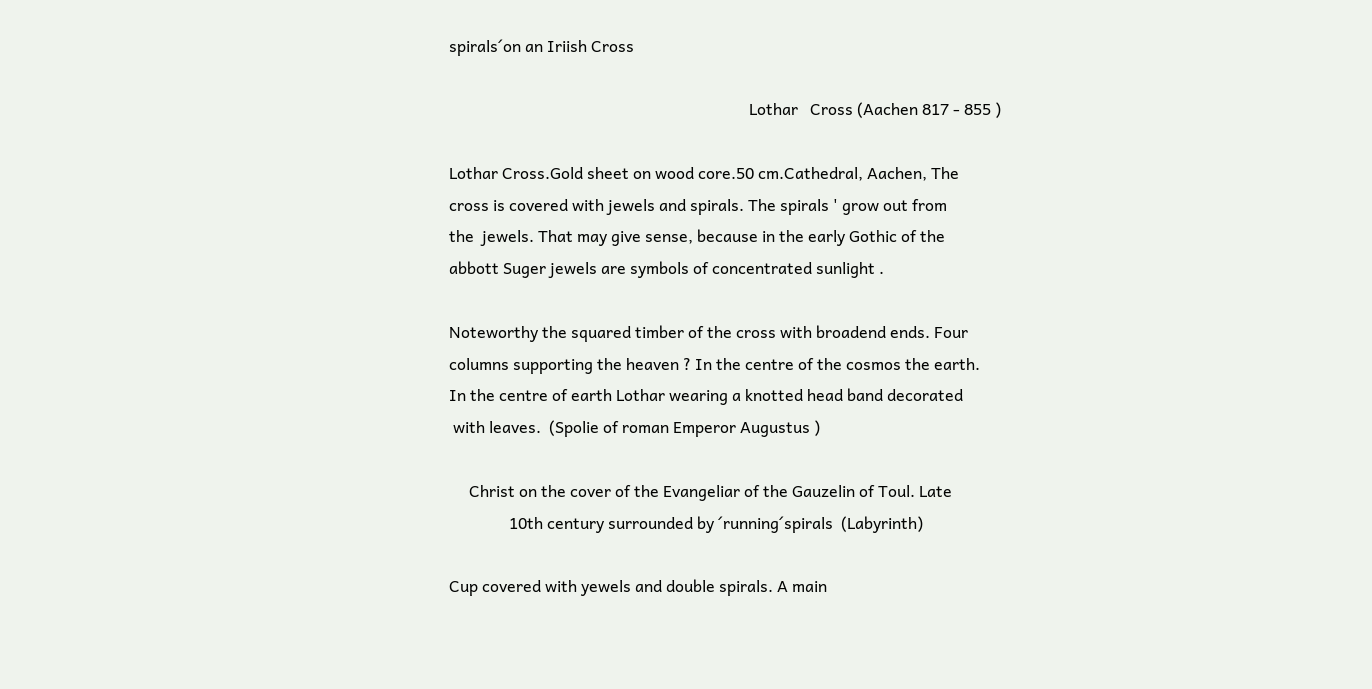spirals´on an Iriish Cross

                                                                           Lothar   Cross (Aachen 817 - 855 )

Lothar Cross.Gold sheet on wood core.50 cm.Cathedral, Aachen, The
cross is covered with jewels and spirals. The spirals ' grow out from
the  jewels. That may give sense, because in the early Gothic of the
abbott Suger jewels are symbols of concentrated sunlight .

Noteworthy the squared timber of the cross with broadend ends. Four
columns supporting the heaven ? In the centre of the cosmos the earth.
In the centre of earth Lothar wearing a knotted head band decorated
 with leaves.  (Spolie of roman Emperor Augustus )

     Christ on the cover of the Evangeliar of the Gauzelin of Toul. Late
               10th century surrounded by ´running´spirals  (Labyrinth)

Cup covered with yewels and double spirals. A main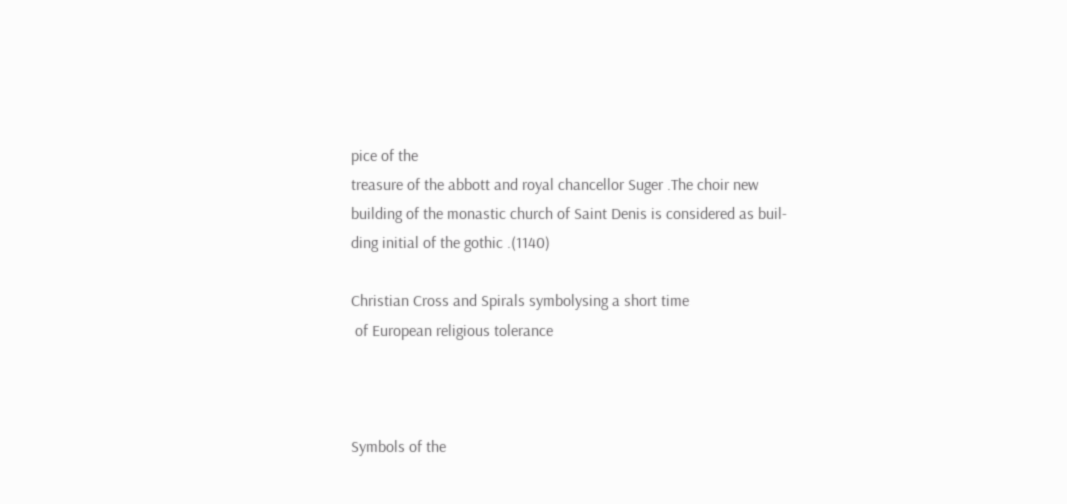pice of the
treasure of the abbott and royal chancellor Suger .The choir new
building of the monastic church of Saint Denis is considered as buil-
ding initial of the gothic .(1140)

Christian Cross and Spirals symbolysing a short time
 of European religious tolerance



Symbols of the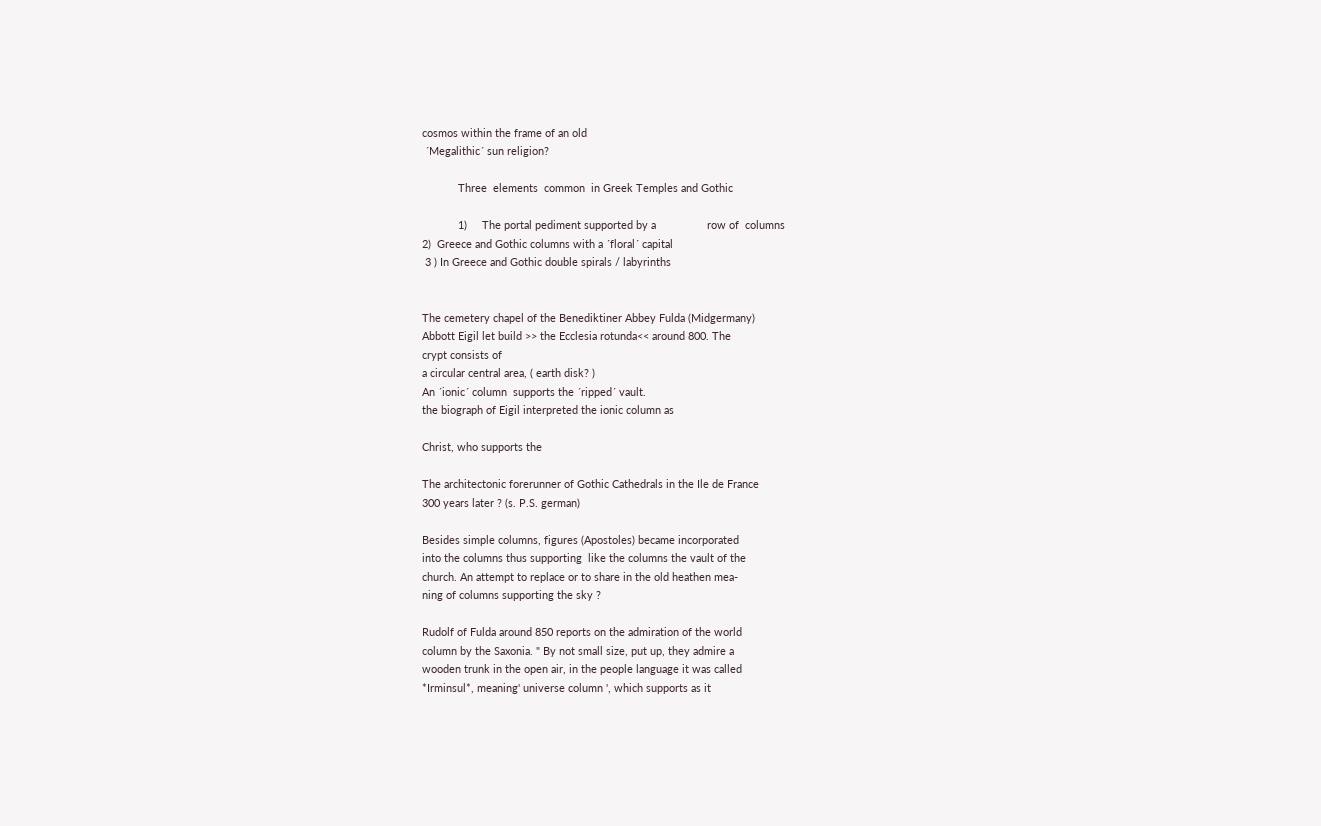cosmos within the frame of an old
 ´Megalithic´ sun religion?

            Three  elements  common  in Greek Temples and Gothic

            1)     The portal pediment supported by a                 row of  columns
2)  Greece and Gothic columns with a ´floral´ capital
 3 ) In Greece and Gothic double spirals / labyrinths


The cemetery chapel of the Benediktiner Abbey Fulda (Midgermany)
Abbott Eigil let build >> the Ecclesia rotunda<< around 800. The
crypt consists of
a circular central area, ( earth disk? )
An ´ionic´ column  supports the ´ripped´ vault.
the biograph of Eigil interpreted the ionic column as

Christ, who supports the

The architectonic forerunner of Gothic Cathedrals in the Ile de France
300 years later ? (s. P.S. german)

Besides simple columns, figures (Apostoles) became incorporated
into the columns thus supporting  like the columns the vault of the
church. An attempt to replace or to share in the old heathen mea-
ning of columns supporting the sky ?

Rudolf of Fulda around 850 reports on the admiration of the world
column by the Saxonia. " By not small size, put up, they admire a
wooden trunk in the open air, in the people language it was called
*Irminsul*, meaning' universe column ', which supports as it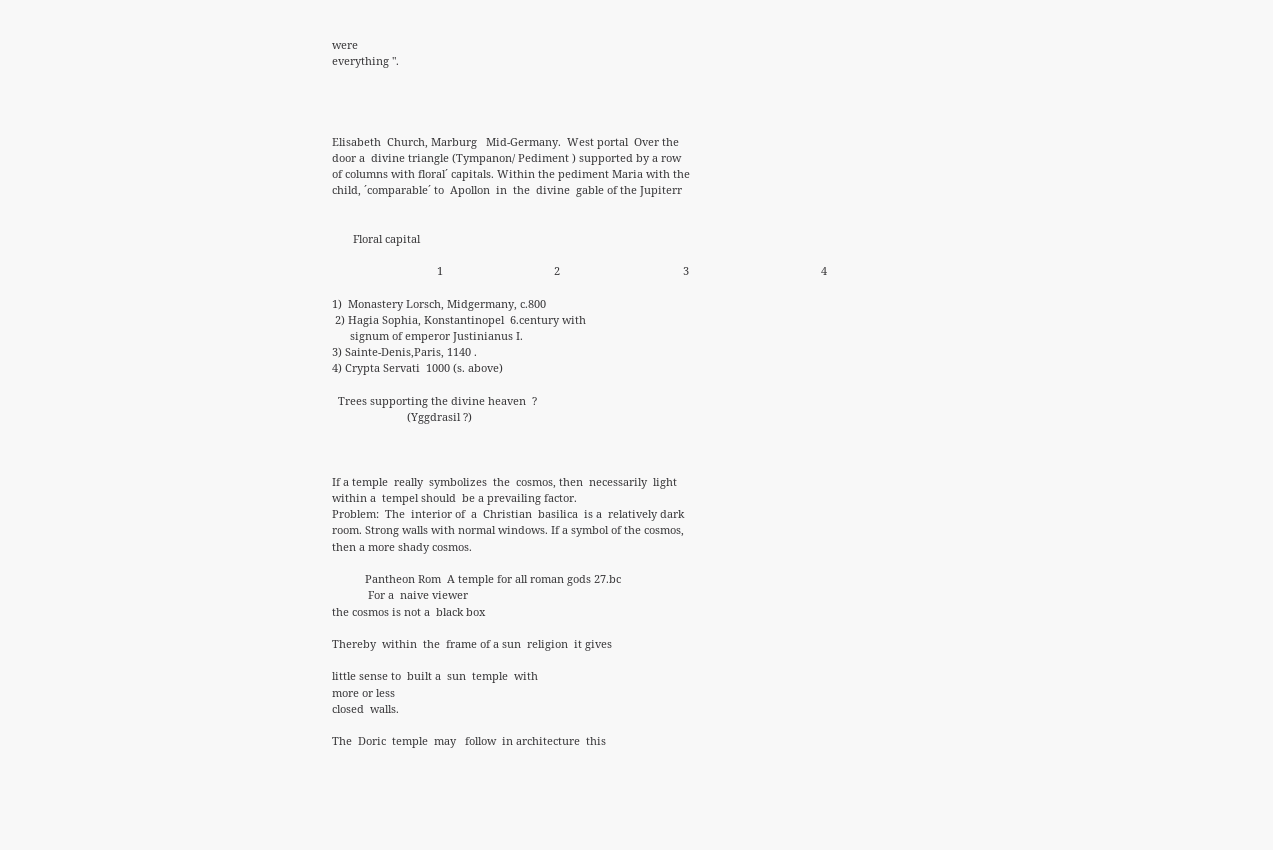were
everything ".




Elisabeth  Church, Marburg   Mid-Germany.  West portal  Over the
door a  divine triangle (Tympanon/ Pediment ) supported by a row
of columns with floral´ capitals. Within the pediment Maria with the
child, ´comparable´ to  Apollon  in  the  divine  gable of the Jupiterr


       Floral capital

                                   1                                     2                                         3                                            4

1)  Monastery Lorsch, Midgermany, c.800
 2) Hagia Sophia, Konstantinopel  6.century with
      signum of emperor Justinianus I.
3) Sainte-Denis,Paris, 1140 .
4) Crypta Servati  1000 (s. above)

  Trees supporting the divine heaven  ?
                         (Yggdrasil ?)



If a temple  really  symbolizes  the  cosmos, then  necessarily  light
within a  tempel should  be a prevailing factor.
Problem:  The  interior of  a  Christian  basilica  is a  relatively dark
room. Strong walls with normal windows. If a symbol of the cosmos,
then a more shady cosmos.

           Pantheon Rom  A temple for all roman gods 27.bc
            For a  naive viewer
the cosmos is not a  black box

Thereby  within  the  frame of a sun  religion  it gives

little sense to  built a  sun  temple  with
more or less
closed  walls.

The  Doric  temple  may   follow  in architecture  this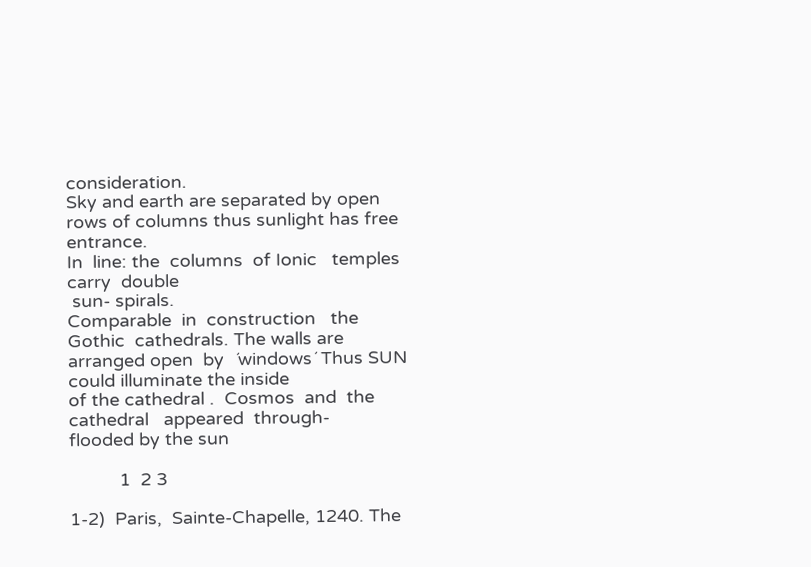consideration.
Sky and earth are separated by open rows of columns thus sunlight has free entrance.
In  line: the  columns  of Ionic   temples  carry  double
 sun- spirals.
Comparable  in  construction   the  Gothic  cathedrals. The walls are
arranged open  by  ´windows´ Thus SUN could illuminate the inside
of the cathedral .  Cosmos  and  the  cathedral   appeared  through-
flooded by the sun

          1  2 3

1-2)  Paris,  Sainte-Chapelle, 1240. The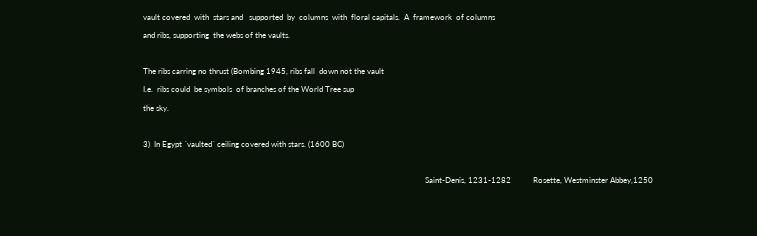vault covered  with  stars and   supported  by  columns  with  floral capitals.  A  framework  of columns
and ribs, supporting  the webs of the vaults.

The ribs carring no thrust (Bombing 1945, ribs fall  down not the vault
I.e.  ribs could  be symbols  of branches of the World Tree sup
the sky.

3)  In Egypt ´vaulted´ ceiling covered with stars. (1600 BC)

                                                                                                                                             Saint-Denis, 1231-1282           Rosette, Westminster Abbey,1250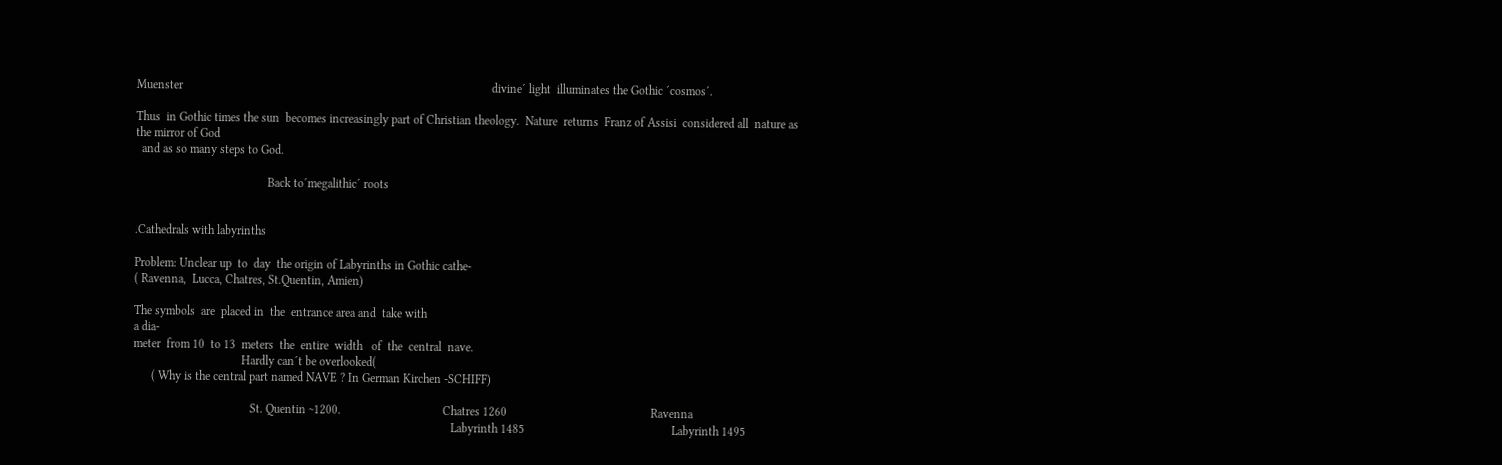Muenster                                                                                                       divine´ light  illuminates the Gothic ´cosmos´.

Thus  in Gothic times the sun  becomes increasingly part of Christian theology.  Nature  returns  Franz of Assisi  considered all  nature as
the mirror of God
  and as so many steps to God.

                                            Back to´megalithic´ roots


.Cathedrals with labyrinths

Problem: Unclear up  to  day  the origin of Labyrinths in Gothic cathe-
( Ravenna,  Lucca, Chatres, St.Quentin, Amien)

The symbols  are  placed in  the  entrance area and  take with
a dia-
meter  from 10  to 13  meters  the  entire  width   of  the  central  nave.
                                    Hardly can´t be overlooked(
      ( Why is the central part named NAVE ? In German Kirchen -SCHIFF)

                                       St. Quentin ~1200.                                  Chatres 1260                                                Ravenna
                                                                                                          Labyrinth 1485                                                 Labyrinth 1495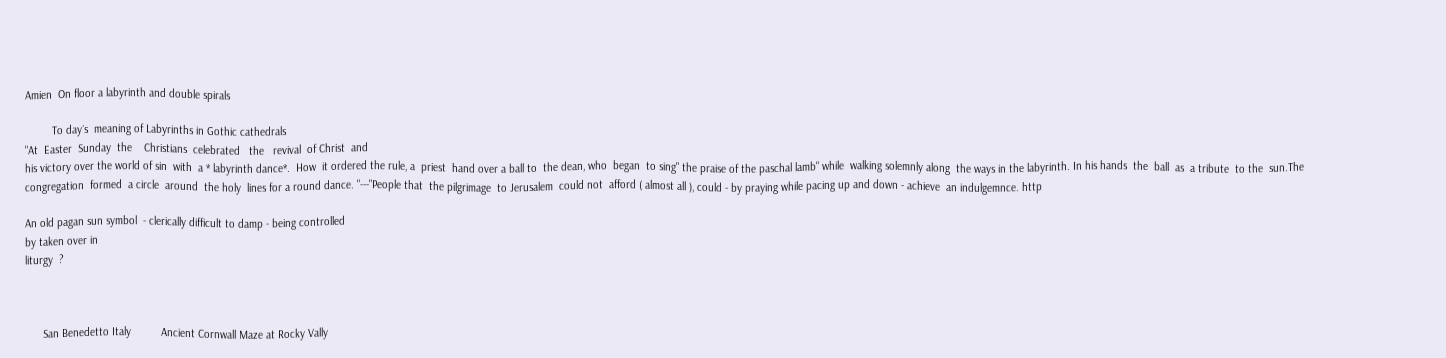Amien  On floor a labyrinth and double spirals

         To day´s  meaning of Labyrinths in Gothic cathedrals
"At  Easter  Sunday  the    Christians  celebrated   the   revival  of Christ  and
his victory over the world of sin  with  a * labyrinth dance*.  How  it ordered the rule, a  priest  hand over a ball to  the dean, who  began  to sing" the praise of the paschal lamb" while  walking solemnly along  the ways in the labyrinth. In his hands  the  ball  as  a tribute  to the  sun.The congregation  formed  a circle  around  the holy  lines for a round dance. "---"People that  the pilgrimage  to Jerusalem  could not  afford ( almost all ), could - by praying while pacing up and down - achieve  an indulgemnce. http

An old pagan sun symbol  - clerically difficult to damp - being controlled
by taken over in
liturgy  ?



      San Benedetto Italy          Ancient Cornwall Maze at Rocky Vally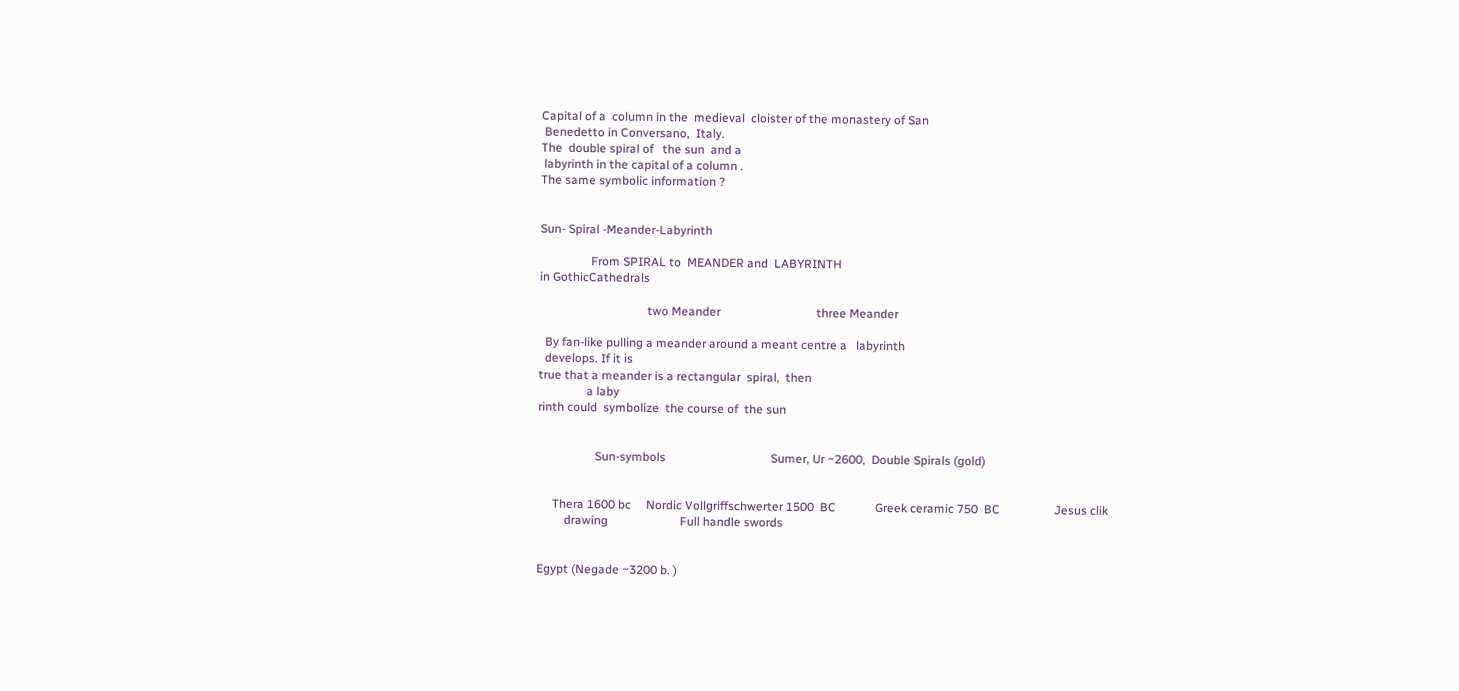Capital of a  column in the  medieval  cloister of the monastery of San
 Benedetto in Conversano,  Italy.
The  double spiral of   the sun  and a
 labyrinth in the capital of a column .
The same symbolic information ?


Sun- Spiral -Meander-Labyrinth

                 From SPIRAL to  MEANDER and  LABYRINTH
in GothicCathedrals

                                    two Meander                                three Meander

  By fan-like pulling a meander around a meant centre a   labyrinth
  develops. If it is
true that a meander is a rectangular  spiral,  then
                a laby
rinth could  symbolize  the course of  the sun


                   Sun-symbols                                   Sumer, Ur ~2600,  Double Spirals (gold)


     Thera 1600 bc     Nordic Vollgriffschwerter 1500  BC             Greek ceramic 750  BC                  Jesus clik
         drawing                        Full handle swords


Egypt (Negade ~3200 b. )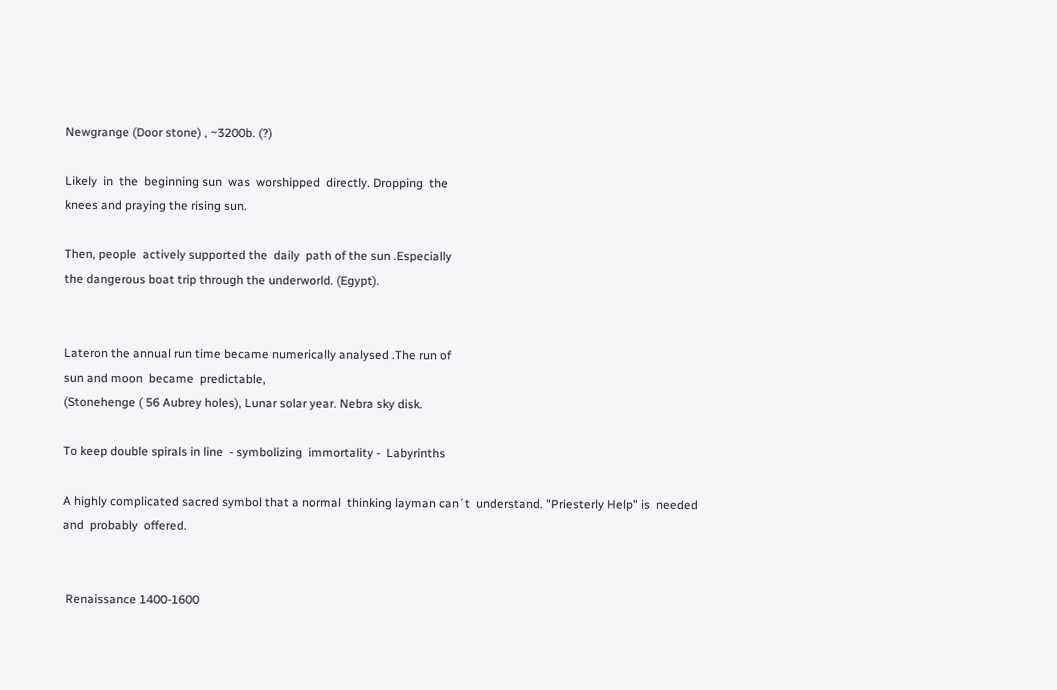Newgrange (Door stone) , ~3200b. (?)

Likely  in  the  beginning sun  was  worshipped  directly. Dropping  the
knees and praying the rising sun.

Then, people  actively supported the  daily  path of the sun .Especially
the dangerous boat trip through the underworld. (Egypt).


Lateron the annual run time became numerically analysed .The run of
sun and moon  became  predictable,
(Stonehenge ( 56 Aubrey holes), Lunar solar year. Nebra sky disk.

To keep double spirals in line  - symbolizing  immortality -  Labyrinths

A highly complicated sacred symbol that a normal  thinking layman can´t  understand. "Priesterly Help" is  needed  and  probably  offered.


 Renaissance 1400-1600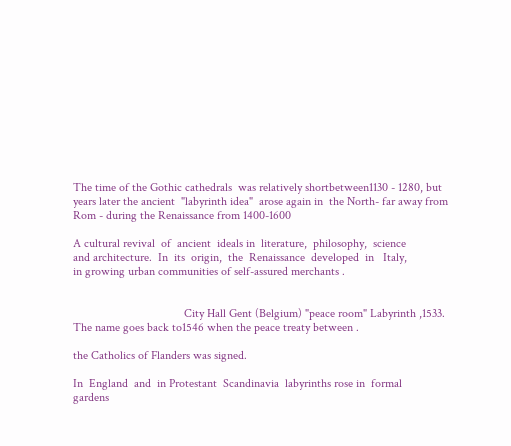The time of the Gothic cathedrals  was relatively shortbetween1130 - 1280, but years later the ancient  "labyrinth idea"  arose again in  the North- far away from Rom - during the Renaissance from 1400-1600

A cultural revival  of  ancient  ideals in  literature,  philosophy,  science
and architecture.  In  its  origin,  the  Renaissance  developed  in   Italy,
in growing urban communities of self-assured merchants .


                                     City Hall Gent (Belgium) "peace room" Labyrinth ,1533.
The name goes back to1546 when the peace treaty between .

the Catholics of Flanders was signed.

In  England  and  in Protestant  Scandinavia  labyrinths rose in  formal
gardens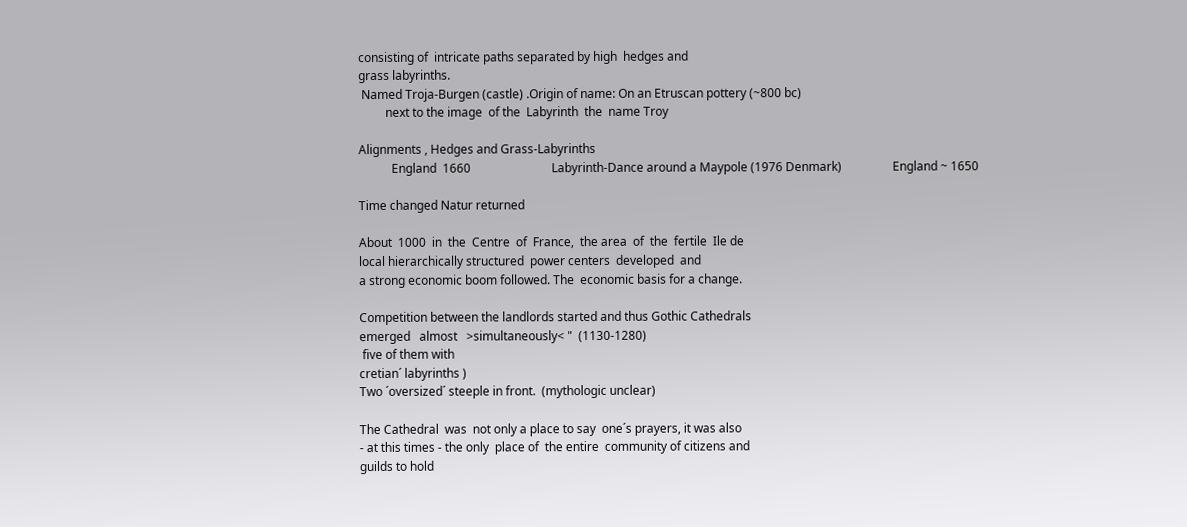consisting of  intricate paths separated by high  hedges and
grass labyrinths.
 Named Troja-Burgen (castle) .Origin of name: On an Etruscan pottery (~800 bc)
         next to the image  of the  Labyrinth  the  name Troy

Alignments , Hedges and Grass-Labyrinths
           England  1660                           Labyrinth-Dance around a Maypole (1976 Denmark)                 England ~ 1650

Time changed Natur returned

About  1000  in  the  Centre  of  France,  the area  of  the  fertile  Ile de
local hierarchically structured  power centers  developed  and
a strong economic boom followed. The  economic basis for a change.

Competition between the landlords started and thus Gothic Cathedrals
emerged   almost   >simultaneously< "  (1130-1280)
 five of them with
cretian´ labyrinths )
Two ´oversized´ steeple in front.  (mythologic unclear)

The Cathedral  was  not only a place to say  one´s prayers, it was also
- at this times - the only  place of  the entire  community of citizens and
guilds to hold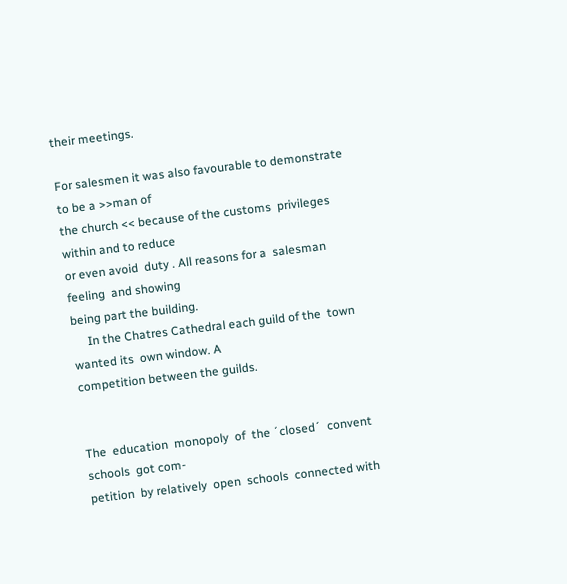their meetings.

For salesmen it was also favourable to demonstrate to be a >>man of
the church << because of the customs  privileges within and to reduce
or even avoid  duty . All reasons for a  salesman  feeling  and showing
being part the building.
     In the Chatres Cathedral each guild of the  town wanted its  own window. A                                                  competition between the guilds.


The  education  monopoly  of  the ´closed´  convent  schools  got com-
petition  by relatively  open  schools  connected with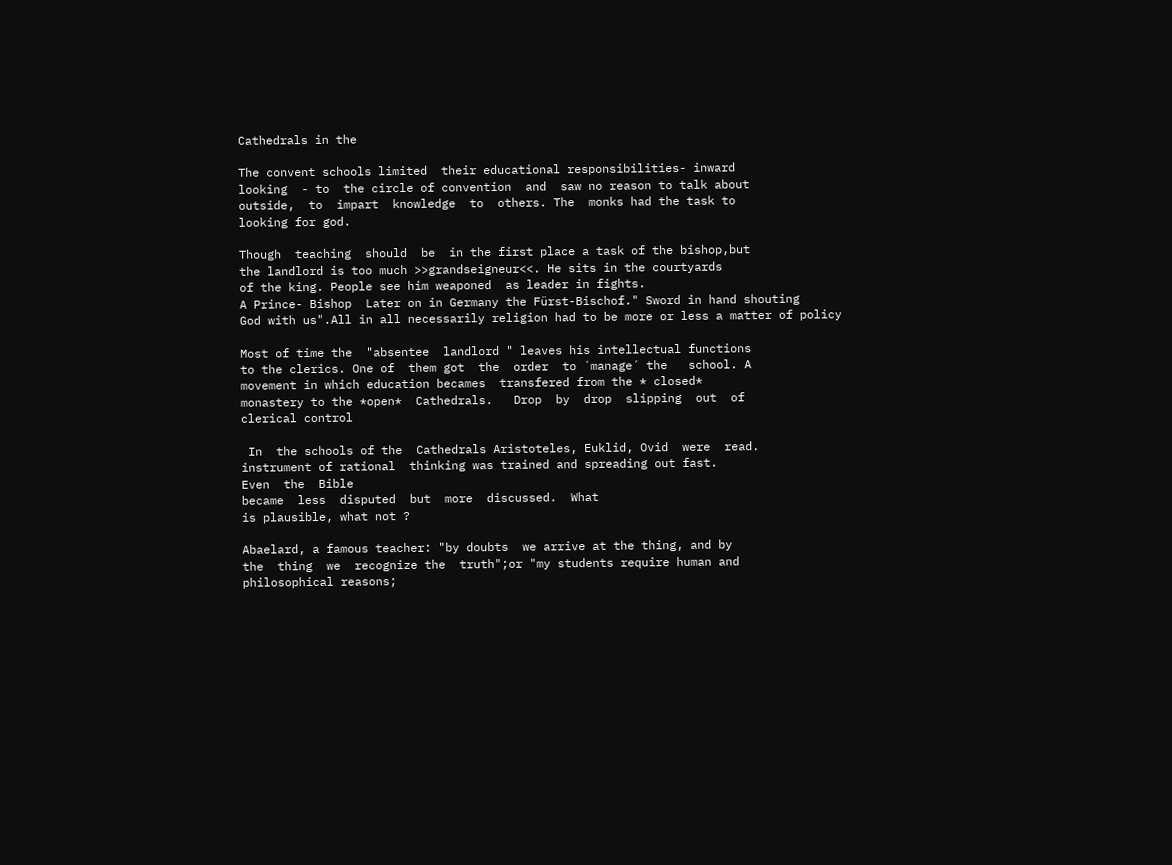Cathedrals in the

The convent schools limited  their educational responsibilities- inward
looking  - to  the circle of convention  and  saw no reason to talk about
outside,  to  impart  knowledge  to  others. The  monks had the task to
looking for god.

Though  teaching  should  be  in the first place a task of the bishop,but
the landlord is too much >>grandseigneur<<. He sits in the courtyards
of the king. People see him weaponed  as leader in fights.
A Prince- Bishop  Later on in Germany the Fürst-Bischof." Sword in hand shouting
God with us".All in all necessarily religion had to be more or less a matter of policy

Most of time the  "absentee  landlord " leaves his intellectual functions
to the clerics. One of  them got  the  order  to ´manage´ the   school. A
movement in which education becames  transfered from the * closed*
monastery to the *open*  Cathedrals.   Drop  by  drop  slipping  out  of
clerical control

 In  the schools of the  Cathedrals Aristoteles, Euklid, Ovid  were  read.
instrument of rational  thinking was trained and spreading out fast.
Even  the  Bible
became  less  disputed  but  more  discussed.  What
is plausible, what not ?

Abaelard, a famous teacher: "by doubts  we arrive at the thing, and by
the  thing  we  recognize the  truth";or "my students require human and
philosophical reasons;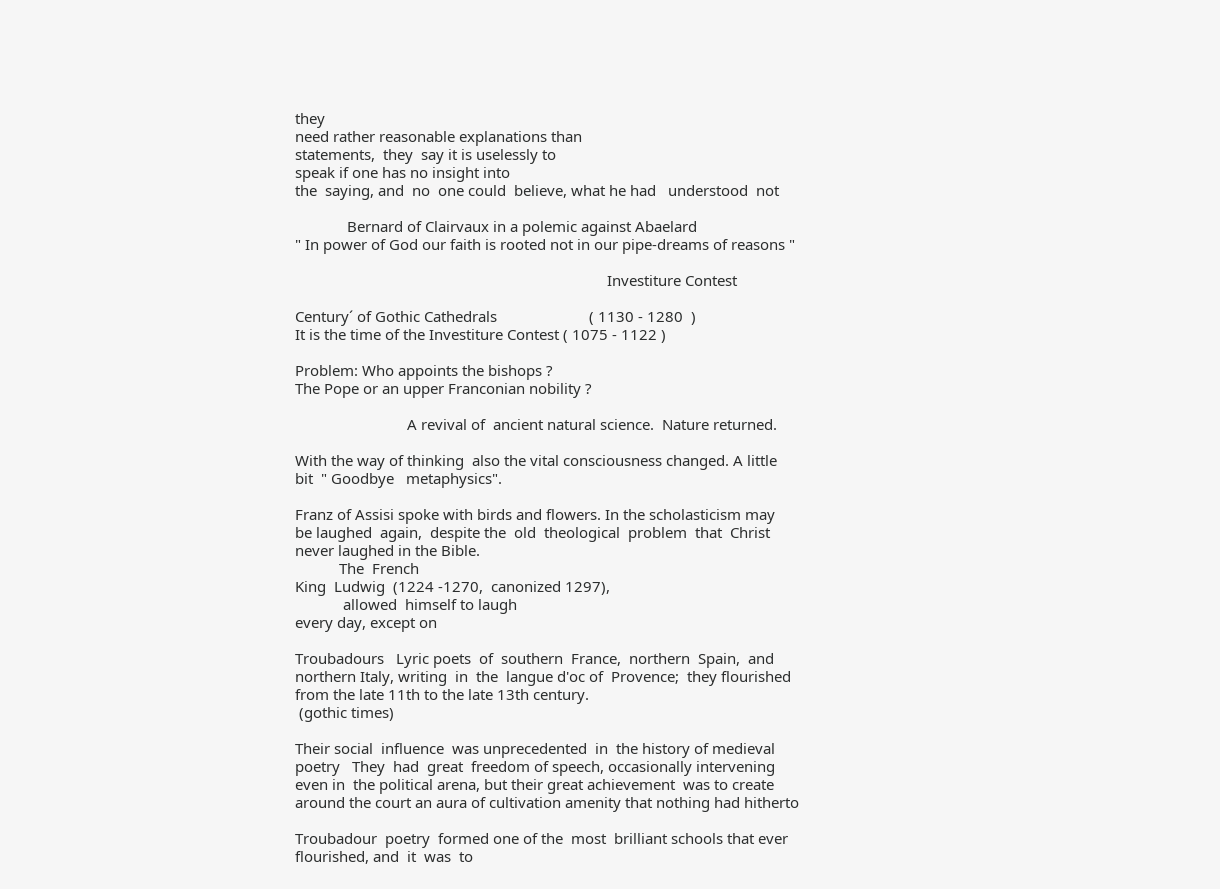they
need rather reasonable explanations than
statements,  they  say it is uselessly to
speak if one has no insight into
the  saying, and  no  one could  believe, what he had   understood  not

             Bernard of Clairvaux in a polemic against Abaelard
" In power of God our faith is rooted not in our pipe-dreams of reasons "

                                                                              Investiture Contest

Century´ of Gothic Cathedrals                       ( 1130 - 1280  )
It is the time of the Investiture Contest ( 1075 - 1122 )

Problem: Who appoints the bishops ?
The Pope or an upper Franconian nobility ?

                            A revival of  ancient natural science.  Nature returned.

With the way of thinking  also the vital consciousness changed. A little
bit  " Goodbye   metaphysics".

Franz of Assisi spoke with birds and flowers. In the scholasticism may
be laughed  again,  despite the  old  theological  problem  that  Christ
never laughed in the Bible.
           The  French
King  Ludwig  (1224 -1270,  canonized 1297),
            allowed  himself to laugh
every day, except on

Troubadours   Lyric poets  of  southern  France,  northern  Spain,  and
northern Italy, writing  in  the  langue d'oc of  Provence;  they flourished
from the late 11th to the late 13th century.
 (gothic times)

Their social  influence  was unprecedented  in  the history of medieval
poetry   They  had  great  freedom of speech, occasionally intervening
even in  the political arena, but their great achievement  was to create
around the court an aura of cultivation amenity that nothing had hitherto

Troubadour  poetry  formed one of the  most  brilliant schools that ever
flourished, and  it  was  to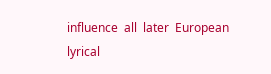influence  all  later  European  lyrical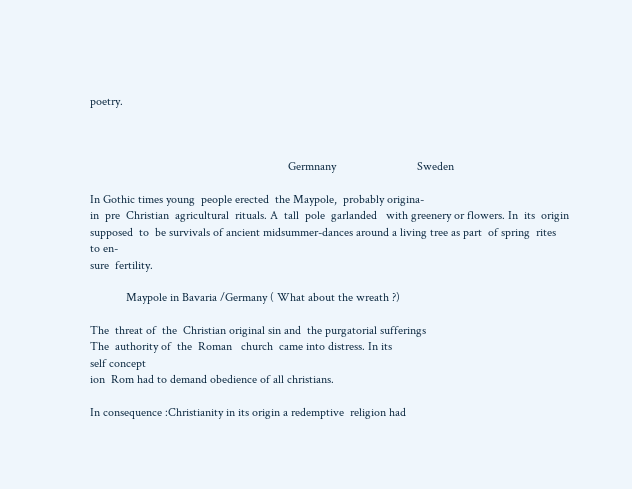poetry.



                                                                  Germnany                           Sweden

In Gothic times young  people erected  the Maypole,  probably origina-
in  pre  Christian  agricultural  rituals. A  tall  pole  garlanded   with greenery or flowers. In  its  origin supposed  to  be survivals of ancient midsummer-dances around a living tree as part  of spring  rites  to en-
sure  fertility.

            Maypole in Bavaria /Germany ( What about the wreath ?)

The  threat of  the  Christian original sin and  the purgatorial sufferings
The  authority of  the  Roman   church  came into distress. In its
self concept
ion  Rom had to demand obedience of all christians.

In consequence :Christianity in its origin a redemptive  religion had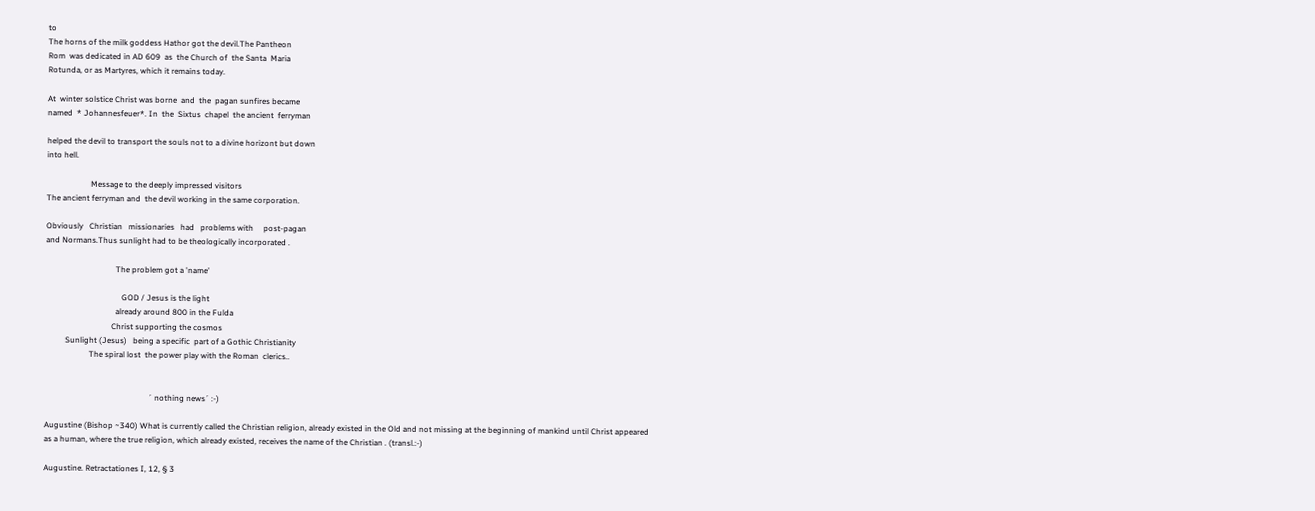to
The horns of the milk goddess Hathor got the devil.The Pantheon
Rom  was dedicated in AD 609  as  the Church of  the Santa  Maria
Rotunda, or as Martyres, which it remains today.

At  winter solstice Christ was borne  and  the  pagan sunfires became
named  * Johannesfeuer*. In  the  Sixtus  chapel  the ancient  ferryman

helped the devil to transport the souls not to a divine horizont but down
into hell.

                      Message to the deeply impressed visitors
The ancient ferryman and  the devil working in the same corporation.

Obviously   Christian   missionaries   had   problems with     post-pagan
and Normans.Thus sunlight had to be theologically incorporated .

                                   The problem got a 'name'

                                      GOD / Jesus is the light
                                   already around 800 in the Fulda
                                 Christ supporting the cosmos
          Sunlight (Jesus)   being a specific  part of a Gothic Christianity
                      The spiral lost  the power play with the Roman  clerics..


                                                    ´ nothing news´ :-)

Augustine (Bishop ~340) What is currently called the Christian religion, already existed in the Old and not missing at the beginning of mankind until Christ appeared
as a human, where the true religion, which already existed, receives the name of the Christian . (transl.:-)

Augustine. Retractationes I, 12, § 3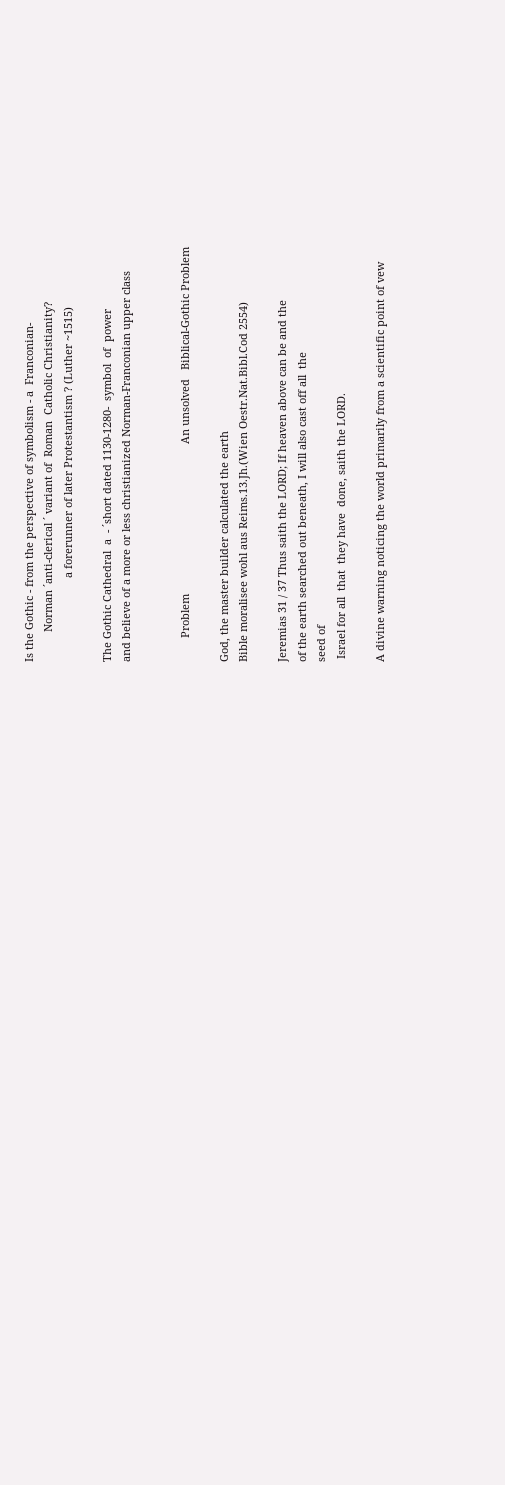Is the Gothic - from the perspective of symbolism - a  Franconian-
          Norman ´anti-clerical ´ variant of  Roman  Catholic Christianity?
                            a forerunner of later Protestantism ? (Luther ~1515)

The Gothic Cathedral  a  - ´short dated 1130-1280-  symbol  of  power
and believe of a more or less christianized Norman-Franconian upper class


        Problem                                                  An unsolved   Biblical-Gothic Problem

God, the master builder calculated the earth
Bible moralisee wohl aus Reims.13.Jh.(Wien Oestr.Nat.Bibl.Cod 2554)

Jeremias 31 / 37 Thus saith the LORD; If heaven above can be and the
of the earth searched out beneath, I will also cast off all  the
seed of
 Israel for all  that  they have  done, saith the LORD.

A divine warning noticing the world primarily from a scientific point of vew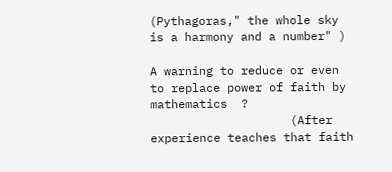(Pythagoras," the whole sky is a harmony and a number" )

A warning to reduce or even to replace power of faith by mathematics  ?
                    (After experience teaches that faith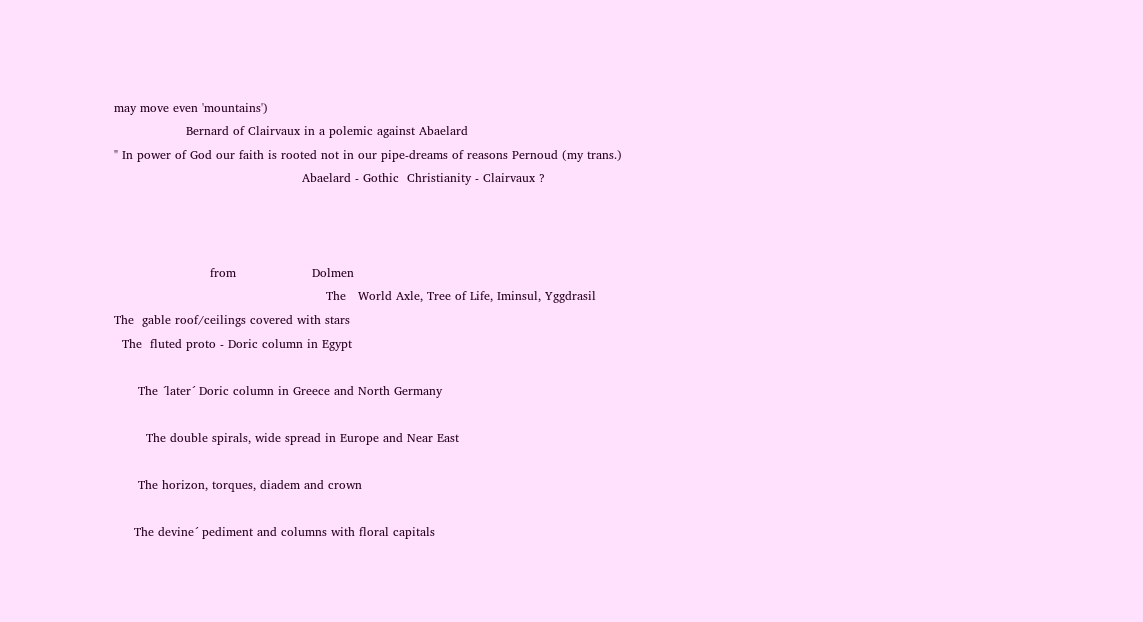may move even 'mountains')
                  Bernard of Clairvaux in a polemic against Abaelard
" In power of God our faith is rooted not in our pipe-dreams of reasons Pernoud (my trans.)
                                               Abaelard - Gothic  Christianity - Clairvaux ?



                        from                   Dolmen
                                                     The   World Axle, Tree of Life, Iminsul, Yggdrasil
The  gable roof/ceilings covered with stars
  The  fluted proto - Doric column in Egypt

      The ´later´ Doric column in Greece and North Germany

        The double spirals, wide spread in Europe and Near East

      The horizon, torques, diadem and crown

     The devine´ pediment and columns with floral capitals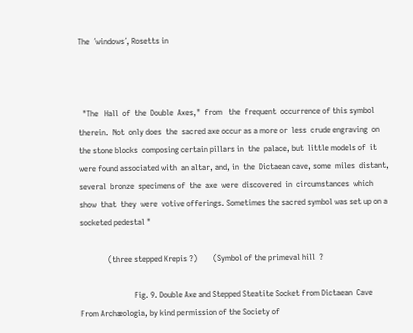The  ´windows´, Rosetts in



  "The   Hall  of  the  Double  Axes,"  from   the  frequent  occurrence of this symbol  therein.  Not  only does  the  sacred axe occur as a more or  less  crude engraving  on  the stone blocks  composing certain pillars in  the  palace, but  little models of  it  were found associated with  an altar, and, in  the  Dictaean cave, some  miles  distant, several  bronze  specimens of  the  axe  were  discovered  in  circumstances  which   show  that  they  were  votive offerings. Sometimes the sacred symbol was set up on a socketed pedestal "

              (three stepped Krepis ?)        (Symbol of the primeval hill  ?

                           Fig. 9. Double Axe and Stepped Steatite Socket from Dictaean  Cave                 From Archæologia, by kind permission of the Society of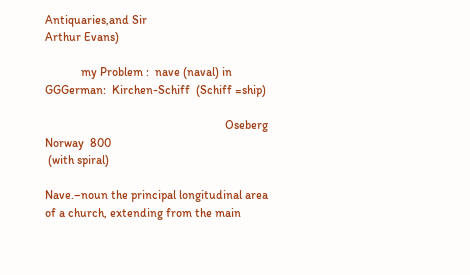Antiquaries,and Sir                                                          Arthur Evans)

            my Problem :  nave (naval) in GGGerman:  Kirchen-Schiff  (Schiff =ship)

                                                            Oseberg Norway  800
 (with spiral)

Nave.–noun the principal longitudinal area of a church, extending from the main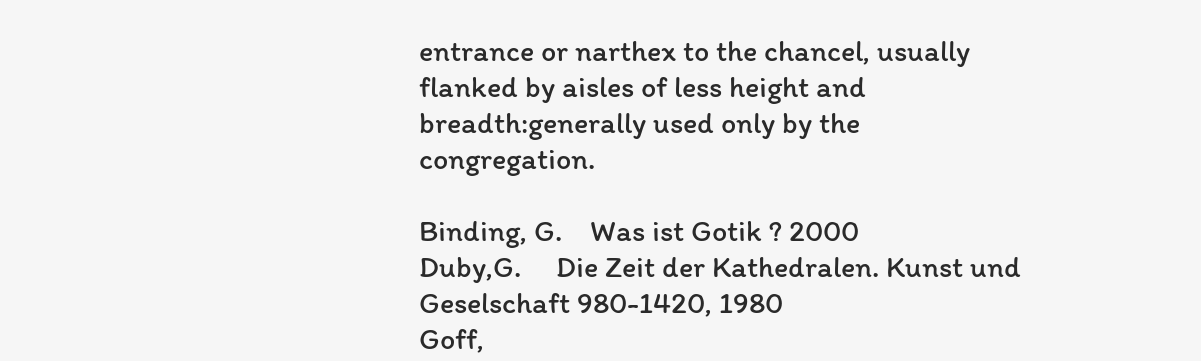entrance or narthex to the chancel, usually flanked by aisles of less height and
breadth:generally used only by the congregation.

Binding, G.    Was ist Gotik ? 2000
Duby,G.     Die Zeit der Kathedralen. Kunst und Geselschaft 980-1420, 1980
Goff,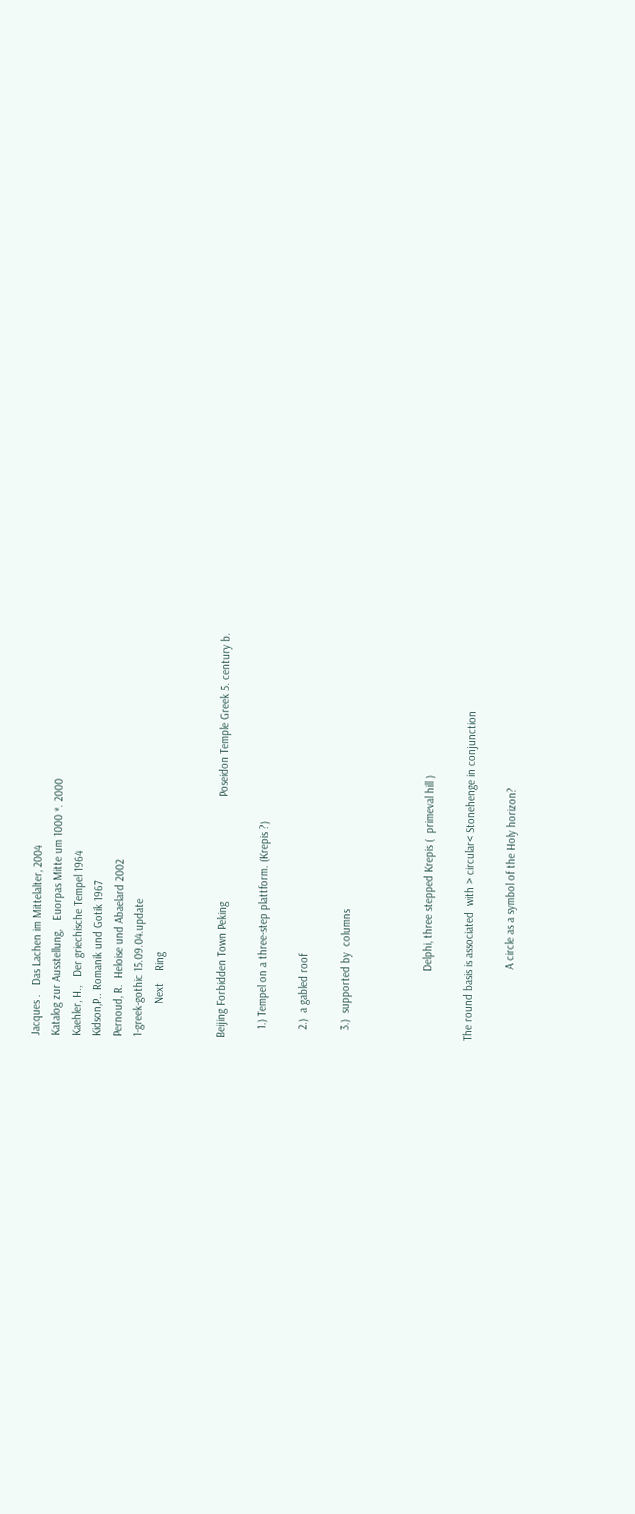Jacques .   Das Lachen im Mittelalter, 2004
Katalog zur Ausstellung,   Euorpas Mitte um 1000 *. 2000
Kaehler, H.,   Der griechische Tempel 1964
Kidson,P.. Romanik und Gotik 1967
Pernoud, R.  Heloise und Abaelard 2002
1-greek-gothic 15.09.04.update
           Next    Ring


Beijing Forbidden Town Peking                                   Poseidon Temple Greek 5. century b.

   1.) Tempel on a three-step plattform. (Krepis ?)

   2.)  a gabled roof

   3.)  supported by  columns



                       Delphi, three stepped Krepis (  primeval hill )

The round basis is associated  with > circular< Stonehenge in conjunction

                        A circle as a symbol of the Holy horizon?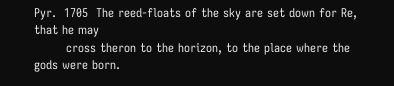Pyr.  1705  The reed-floats of the sky are set down for Re,  that he may
        cross theron to the horizon, to the place where the gods were born.